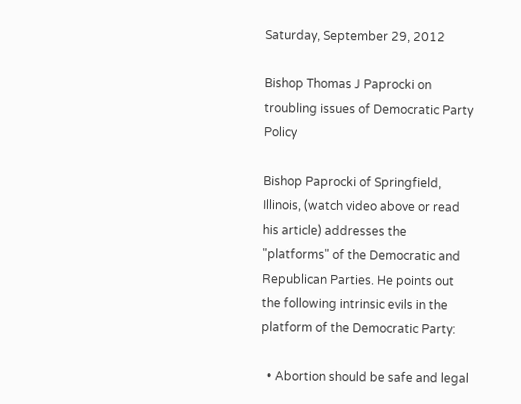Saturday, September 29, 2012

Bishop Thomas J Paprocki on troubling issues of Democratic Party Policy

Bishop Paprocki of Springfield, Illinois, (watch video above or read his article) addresses the "platforms" of the Democratic and Republican Parties. He points out the following intrinsic evils in the platform of the Democratic Party:

  • Abortion should be safe and legal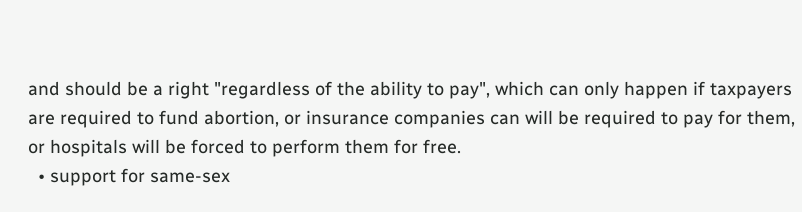and should be a right "regardless of the ability to pay", which can only happen if taxpayers are required to fund abortion, or insurance companies can will be required to pay for them, or hospitals will be forced to perform them for free.
  • support for same-sex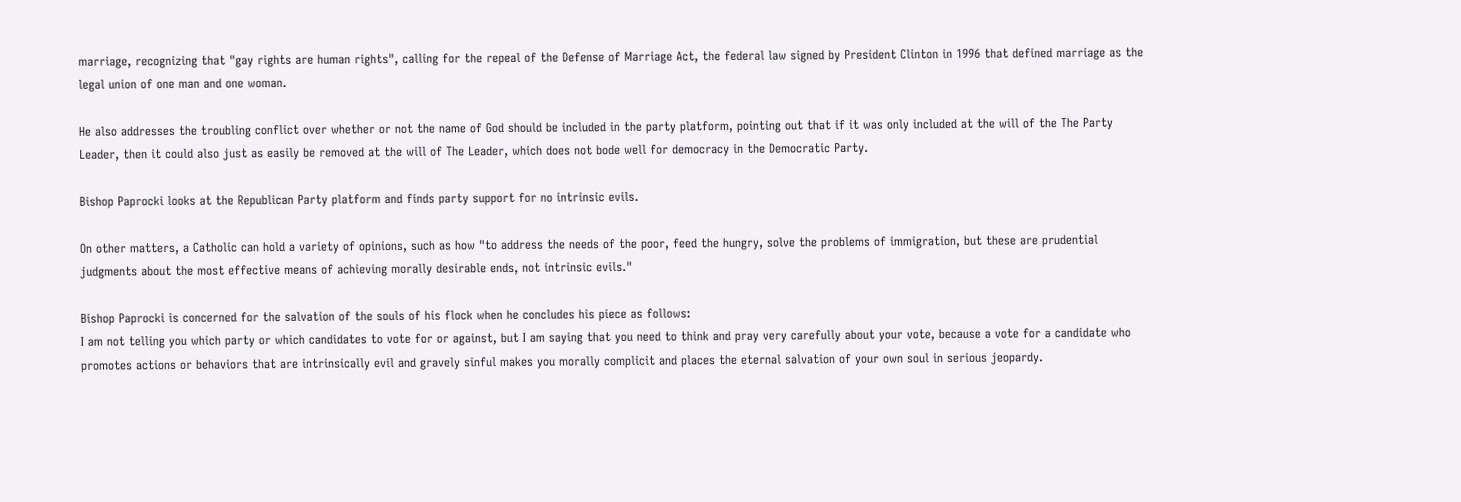marriage, recognizing that "gay rights are human rights", calling for the repeal of the Defense of Marriage Act, the federal law signed by President Clinton in 1996 that defined marriage as the legal union of one man and one woman.

He also addresses the troubling conflict over whether or not the name of God should be included in the party platform, pointing out that if it was only included at the will of the The Party Leader, then it could also just as easily be removed at the will of The Leader, which does not bode well for democracy in the Democratic Party.

Bishop Paprocki looks at the Republican Party platform and finds party support for no intrinsic evils.

On other matters, a Catholic can hold a variety of opinions, such as how "to address the needs of the poor, feed the hungry, solve the problems of immigration, but these are prudential judgments about the most effective means of achieving morally desirable ends, not intrinsic evils."

Bishop Paprocki is concerned for the salvation of the souls of his flock when he concludes his piece as follows:
I am not telling you which party or which candidates to vote for or against, but I am saying that you need to think and pray very carefully about your vote, because a vote for a candidate who promotes actions or behaviors that are intrinsically evil and gravely sinful makes you morally complicit and places the eternal salvation of your own soul in serious jeopardy.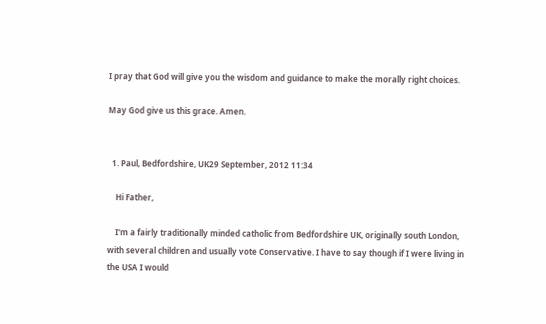I pray that God will give you the wisdom and guidance to make the morally right choices.

May God give us this grace. Amen.


  1. Paul, Bedfordshire, UK29 September, 2012 11:34

    Hi Father,

    I'm a fairly traditionally minded catholic from Bedfordshire UK, originally south London, with several children and usually vote Conservative. I have to say though if I were living in the USA I would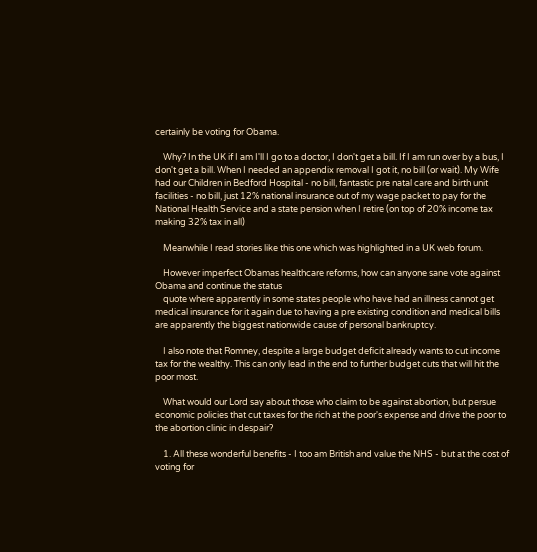certainly be voting for Obama.

    Why? In the UK if I am I'll I go to a doctor, I don't get a bill. If I am run over by a bus, I don't get a bill. When I needed an appendix removal I got it, no bill (or wait). My Wife had our Children in Bedford Hospital - no bill, fantastic pre natal care and birth unit facilities - no bill, just 12% national insurance out of my wage packet to pay for the National Health Service and a state pension when I retire (on top of 20% income tax making 32% tax in all)

    Meanwhile I read stories like this one which was highlighted in a UK web forum.

    However imperfect Obamas healthcare reforms, how can anyone sane vote against Obama and continue the status
    quote where apparently in some states people who have had an illness cannot get medical insurance for it again due to having a pre existing condition and medical bills are apparently the biggest nationwide cause of personal bankruptcy.

    I also note that Romney, despite a large budget deficit already wants to cut income tax for the wealthy. This can only lead in the end to further budget cuts that will hit the poor most.

    What would our Lord say about those who claim to be against abortion, but persue economic policies that cut taxes for the rich at the poor's expense and drive the poor to the abortion clinic in despair?

    1. All these wonderful benefits - I too am British and value the NHS - but at the cost of voting for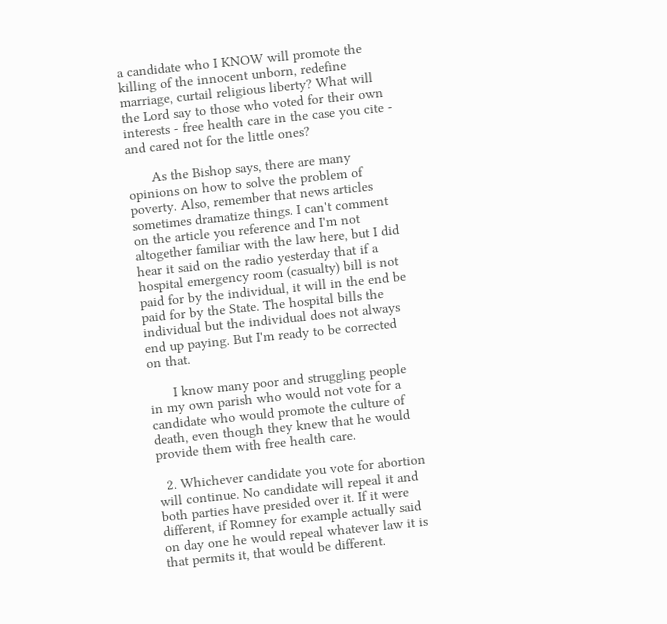a candidate who I KNOW will promote the killing of the innocent unborn, redefine marriage, curtail religious liberty? What will the Lord say to those who voted for their own interests - free health care in the case you cite - and cared not for the little ones?

      As the Bishop says, there are many opinions on how to solve the problem of poverty. Also, remember that news articles sometimes dramatize things. I can't comment on the article you reference and I'm not altogether familiar with the law here, but I did hear it said on the radio yesterday that if a hospital emergency room (casualty) bill is not paid for by the individual, it will in the end be paid for by the State. The hospital bills the individual but the individual does not always end up paying. But I'm ready to be corrected on that.

      I know many poor and struggling people in my own parish who would not vote for a candidate who would promote the culture of death, even though they knew that he would provide them with free health care.

  2. Whichever candidate you vote for abortion will continue. No candidate will repeal it and both parties have presided over it. If it were different, if Romney for example actually said on day one he would repeal whatever law it is that permits it, that would be different.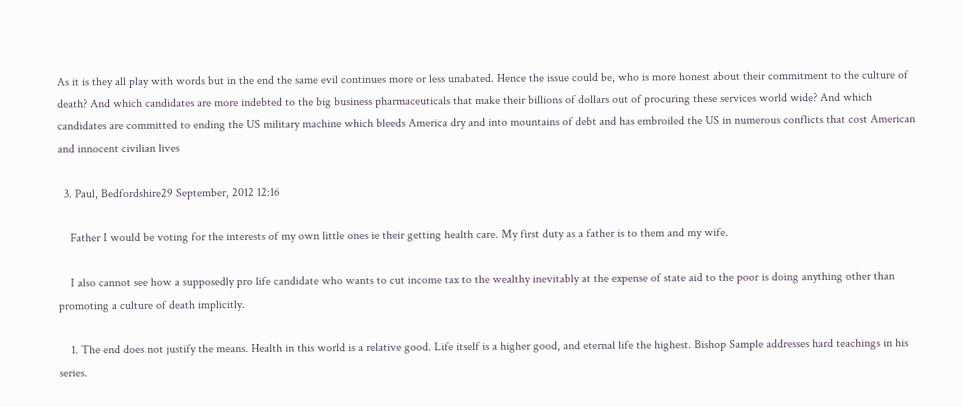As it is they all play with words but in the end the same evil continues more or less unabated. Hence the issue could be, who is more honest about their commitment to the culture of death? And which candidates are more indebted to the big business pharmaceuticals that make their billions of dollars out of procuring these services world wide? And which candidates are committed to ending the US military machine which bleeds America dry and into mountains of debt and has embroiled the US in numerous conflicts that cost American and innocent civilian lives

  3. Paul, Bedfordshire29 September, 2012 12:16

    Father I would be voting for the interests of my own little ones ie their getting health care. My first duty as a father is to them and my wife.

    I also cannot see how a supposedly pro life candidate who wants to cut income tax to the wealthy inevitably at the expense of state aid to the poor is doing anything other than promoting a culture of death implicitly.

    1. The end does not justify the means. Health in this world is a relative good. Life itself is a higher good, and eternal life the highest. Bishop Sample addresses hard teachings in his series.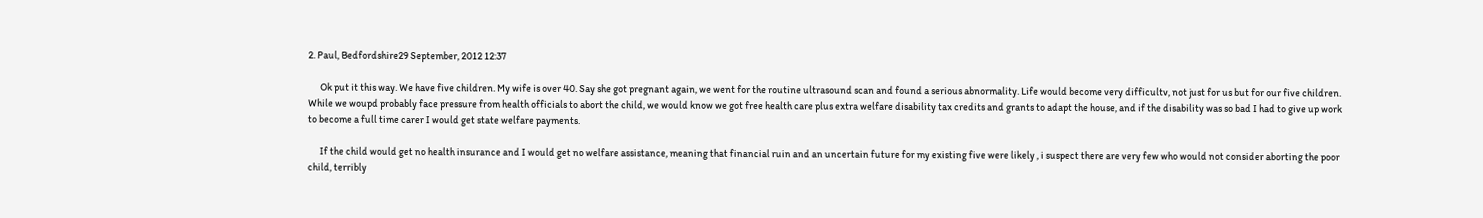2. Paul, Bedfordshire29 September, 2012 12:37

      Ok put it this way. We have five children. My wife is over 40. Say she got pregnant again, we went for the routine ultrasound scan and found a serious abnormality. Life would become very difficultv, not just for us but for our five children. While we woupd probably face pressure from health officials to abort the child, we would know we got free health care plus extra welfare disability tax credits and grants to adapt the house, and if the disability was so bad I had to give up work to become a full time carer I would get state welfare payments.

      If the child would get no health insurance and I would get no welfare assistance, meaning that financial ruin and an uncertain future for my existing five were likely , i suspect there are very few who would not consider aborting the poor child, terribly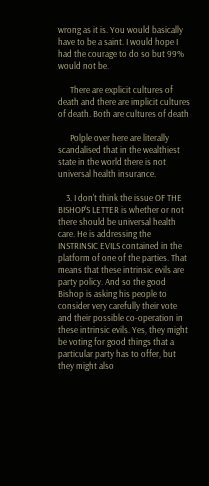wrong as it is. You would basically have to be a saint. I would hope I had the courage to do so but 99% would not be.

      There are explicit cultures of death and there are implicit cultures of death. Both are cultures of death

      Polple over here are literally scandalised that in the wealthiest state in the world there is not universal health insurance.

    3. I don't think the issue OF THE BISHOP'S LETTER is whether or not there should be universal health care. He is addressing the INSTRINSIC EVILS contained in the platform of one of the parties. That means that these intrinsic evils are party policy. And so the good Bishop is asking his people to consider very carefully their vote and their possible co-operation in these intrinsic evils. Yes, they might be voting for good things that a particular party has to offer, but they might also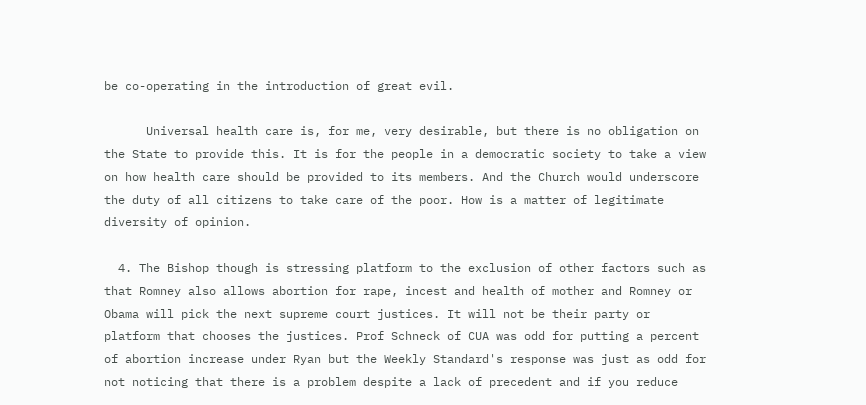be co-operating in the introduction of great evil.

      Universal health care is, for me, very desirable, but there is no obligation on the State to provide this. It is for the people in a democratic society to take a view on how health care should be provided to its members. And the Church would underscore the duty of all citizens to take care of the poor. How is a matter of legitimate diversity of opinion.

  4. The Bishop though is stressing platform to the exclusion of other factors such as that Romney also allows abortion for rape, incest and health of mother and Romney or Obama will pick the next supreme court justices. It will not be their party or platform that chooses the justices. Prof Schneck of CUA was odd for putting a percent of abortion increase under Ryan but the Weekly Standard's response was just as odd for not noticing that there is a problem despite a lack of precedent and if you reduce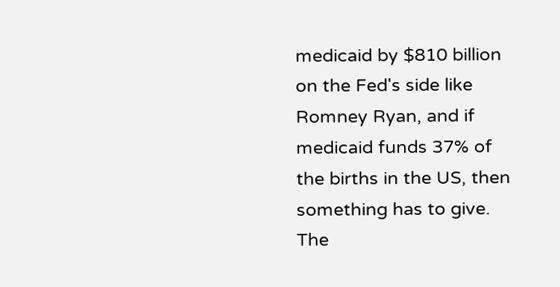medicaid by $810 billion on the Fed's side like Romney Ryan, and if medicaid funds 37% of the births in the US, then something has to give. The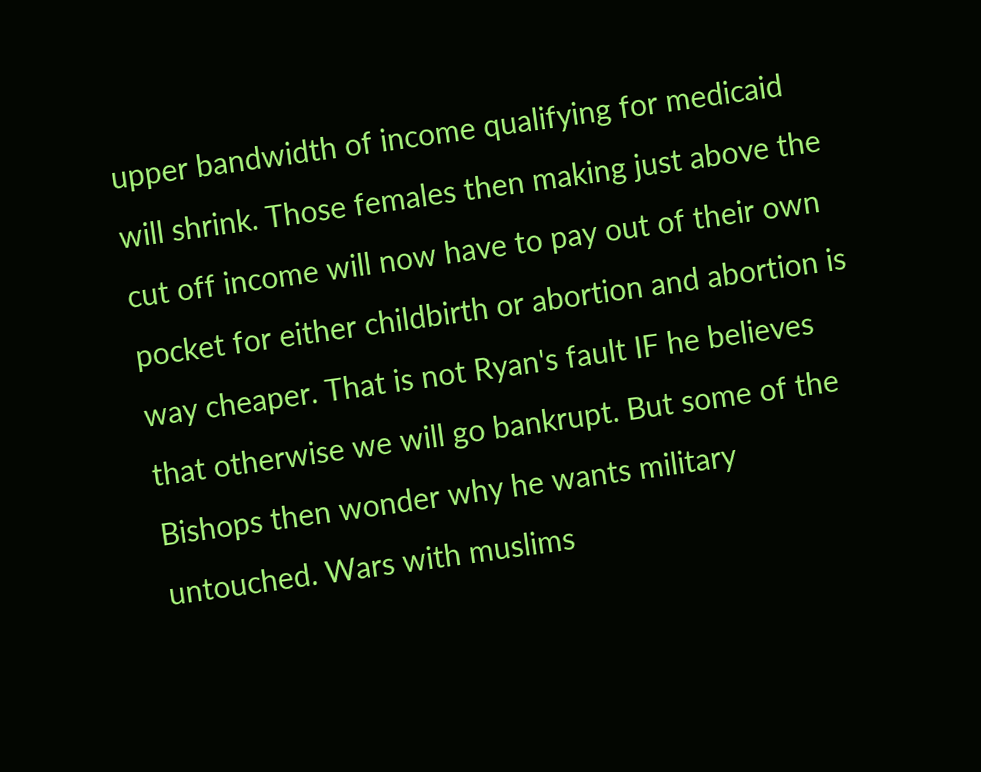upper bandwidth of income qualifying for medicaid will shrink. Those females then making just above the cut off income will now have to pay out of their own pocket for either childbirth or abortion and abortion is way cheaper. That is not Ryan's fault IF he believes that otherwise we will go bankrupt. But some of the Bishops then wonder why he wants military untouched. Wars with muslims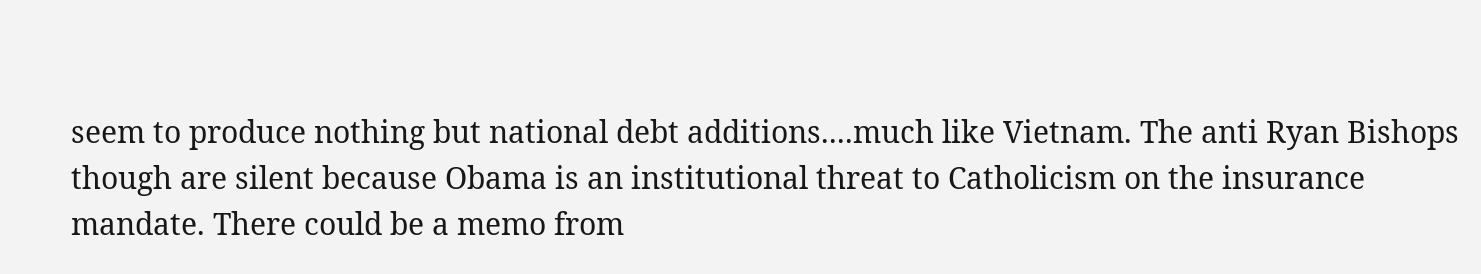seem to produce nothing but national debt additions....much like Vietnam. The anti Ryan Bishops though are silent because Obama is an institutional threat to Catholicism on the insurance mandate. There could be a memo from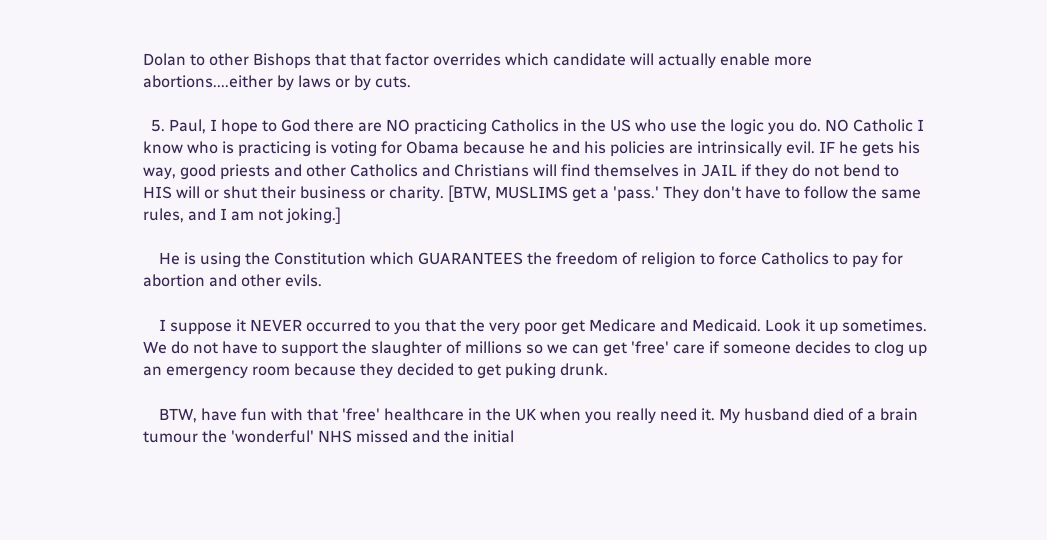Dolan to other Bishops that that factor overrides which candidate will actually enable more abortions....either by laws or by cuts.

  5. Paul, I hope to God there are NO practicing Catholics in the US who use the logic you do. NO Catholic I know who is practicing is voting for Obama because he and his policies are intrinsically evil. IF he gets his way, good priests and other Catholics and Christians will find themselves in JAIL if they do not bend to HIS will or shut their business or charity. [BTW, MUSLIMS get a 'pass.' They don't have to follow the same rules, and I am not joking.]

    He is using the Constitution which GUARANTEES the freedom of religion to force Catholics to pay for abortion and other evils.

    I suppose it NEVER occurred to you that the very poor get Medicare and Medicaid. Look it up sometimes. We do not have to support the slaughter of millions so we can get 'free' care if someone decides to clog up an emergency room because they decided to get puking drunk.

    BTW, have fun with that 'free' healthcare in the UK when you really need it. My husband died of a brain tumour the 'wonderful' NHS missed and the initial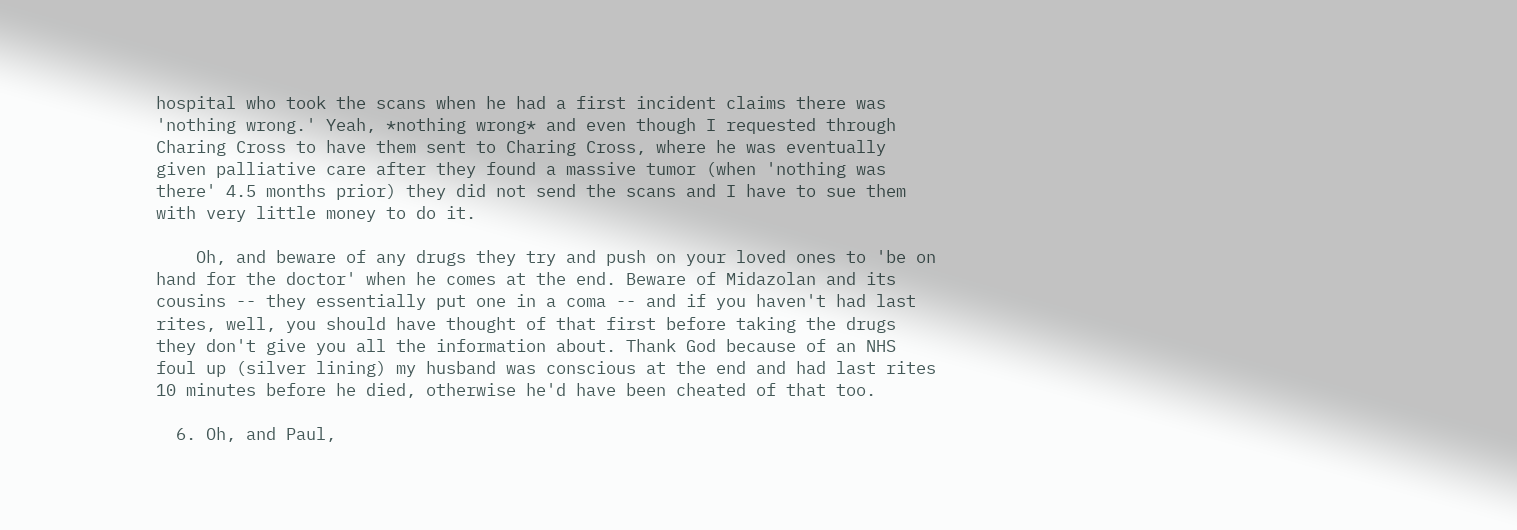hospital who took the scans when he had a first incident claims there was 'nothing wrong.' Yeah, *nothing wrong* and even though I requested through Charing Cross to have them sent to Charing Cross, where he was eventually given palliative care after they found a massive tumor (when 'nothing was there' 4.5 months prior) they did not send the scans and I have to sue them with very little money to do it.

    Oh, and beware of any drugs they try and push on your loved ones to 'be on hand for the doctor' when he comes at the end. Beware of Midazolan and its cousins -- they essentially put one in a coma -- and if you haven't had last rites, well, you should have thought of that first before taking the drugs they don't give you all the information about. Thank God because of an NHS foul up (silver lining) my husband was conscious at the end and had last rites 10 minutes before he died, otherwise he'd have been cheated of that too.

  6. Oh, and Paul,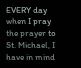EVERY day when I pray the prayer to St. Michael, I have in mind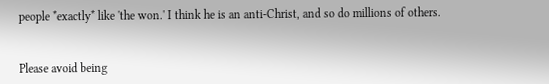people *exactly* like 'the won.' I think he is an anti-Christ, and so do millions of others.


Please avoid being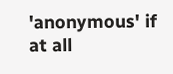'anonymous' if at all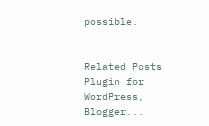possible.


Related Posts Plugin for WordPress, Blogger...